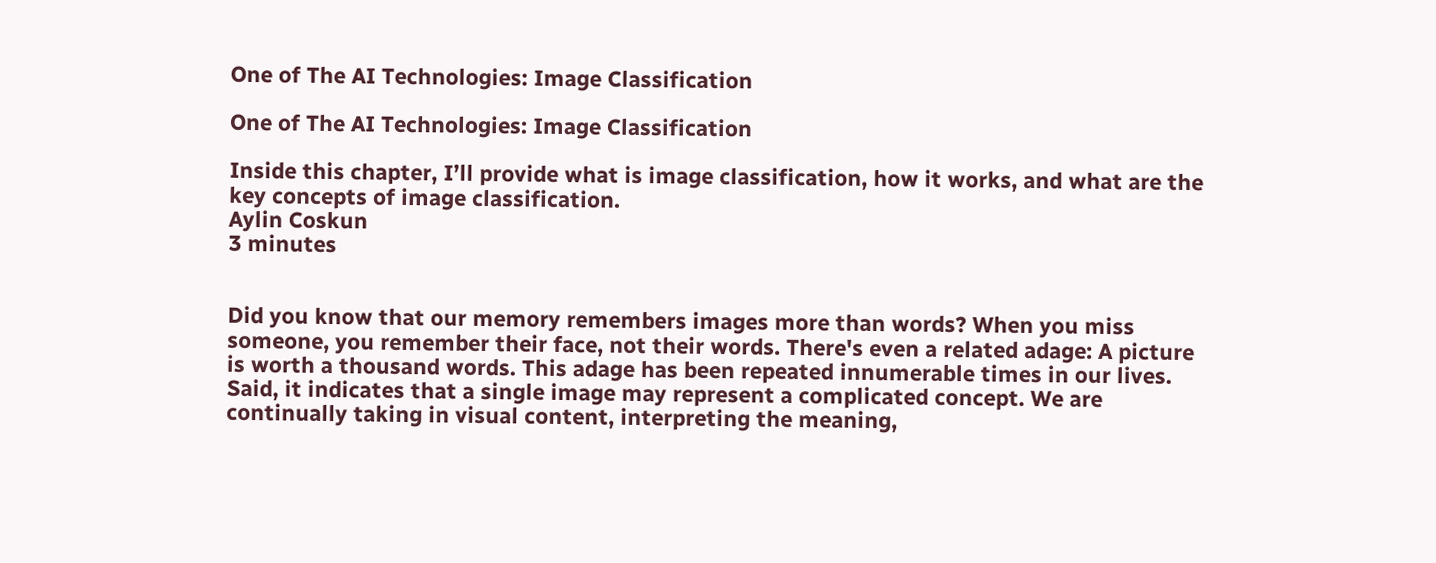One of The AI Technologies: Image Classification

One of The AI Technologies: Image Classification

Inside this chapter, I’ll provide what is image classification, how it works, and what are the key concepts of image classification.
Aylin Coskun
3 minutes


Did you know that our memory remembers images more than words? When you miss someone, you remember their face, not their words. There's even a related adage: A picture is worth a thousand words. This adage has been repeated innumerable times in our lives. Said, it indicates that a single image may represent a complicated concept. We are continually taking in visual content, interpreting the meaning,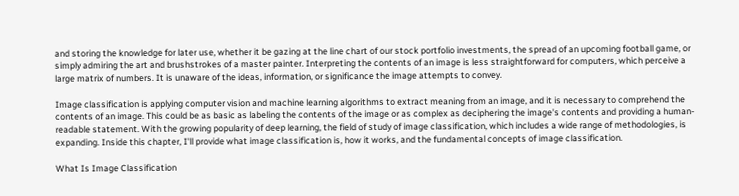and storing the knowledge for later use, whether it be gazing at the line chart of our stock portfolio investments, the spread of an upcoming football game, or simply admiring the art and brushstrokes of a master painter. Interpreting the contents of an image is less straightforward for computers, which perceive a large matrix of numbers. It is unaware of the ideas, information, or significance the image attempts to convey.

Image classification is applying computer vision and machine learning algorithms to extract meaning from an image, and it is necessary to comprehend the contents of an image. This could be as basic as labeling the contents of the image or as complex as deciphering the image's contents and providing a human-readable statement. With the growing popularity of deep learning, the field of study of image classification, which includes a wide range of methodologies, is expanding. Inside this chapter, I'll provide what image classification is, how it works, and the fundamental concepts of image classification.

What Is Image Classification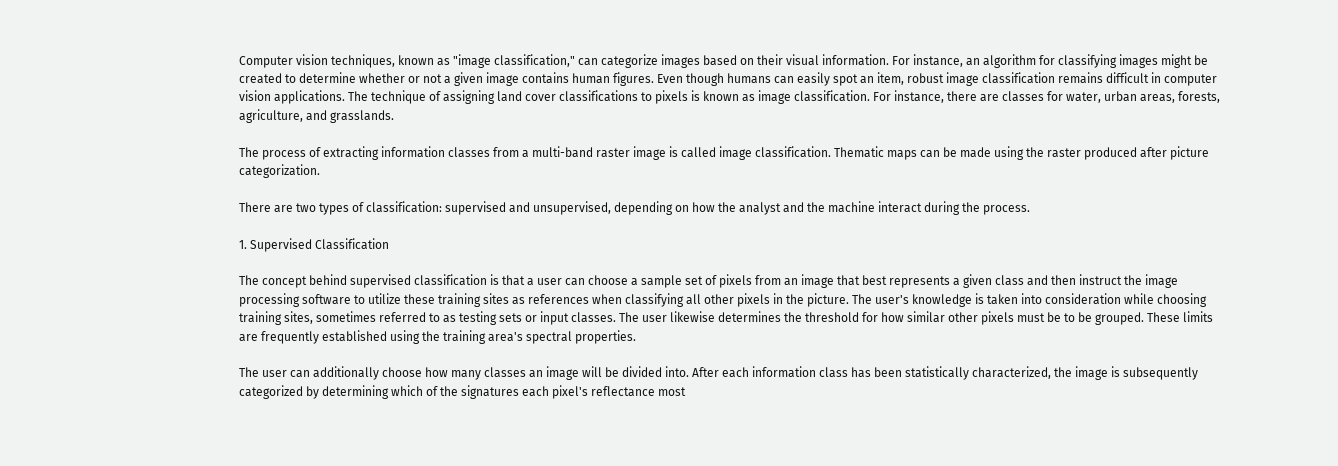Computer vision techniques, known as "image classification," can categorize images based on their visual information. For instance, an algorithm for classifying images might be created to determine whether or not a given image contains human figures. Even though humans can easily spot an item, robust image classification remains difficult in computer vision applications. The technique of assigning land cover classifications to pixels is known as image classification. For instance, there are classes for water, urban areas, forests, agriculture, and grasslands.

The process of extracting information classes from a multi-band raster image is called image classification. Thematic maps can be made using the raster produced after picture categorization.

There are two types of classification: supervised and unsupervised, depending on how the analyst and the machine interact during the process.

1. Supervised Classification

The concept behind supervised classification is that a user can choose a sample set of pixels from an image that best represents a given class and then instruct the image processing software to utilize these training sites as references when classifying all other pixels in the picture. The user's knowledge is taken into consideration while choosing training sites, sometimes referred to as testing sets or input classes. The user likewise determines the threshold for how similar other pixels must be to be grouped. These limits are frequently established using the training area's spectral properties.

The user can additionally choose how many classes an image will be divided into. After each information class has been statistically characterized, the image is subsequently categorized by determining which of the signatures each pixel's reflectance most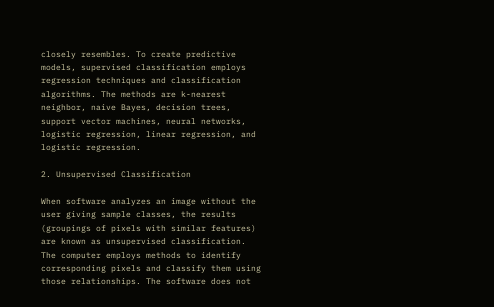closely resembles. To create predictive models, supervised classification employs regression techniques and classification algorithms. The methods are k-nearest neighbor, naive Bayes, decision trees, support vector machines, neural networks, logistic regression, linear regression, and logistic regression.

2. Unsupervised Classification

When software analyzes an image without the user giving sample classes, the results (groupings of pixels with similar features) are known as unsupervised classification. The computer employs methods to identify corresponding pixels and classify them using those relationships. The software does not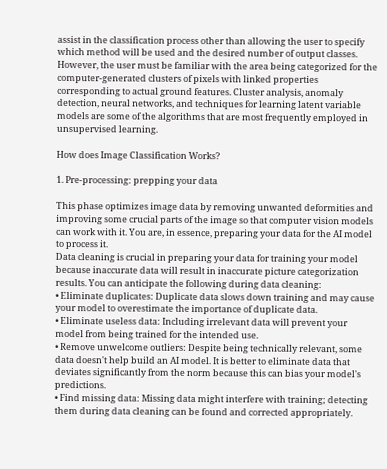assist in the classification process other than allowing the user to specify which method will be used and the desired number of output classes. However, the user must be familiar with the area being categorized for the computer-generated clusters of pixels with linked properties corresponding to actual ground features. Cluster analysis, anomaly detection, neural networks, and techniques for learning latent variable models are some of the algorithms that are most frequently employed in unsupervised learning.

How does Image Classification Works?

1. Pre-processing: prepping your data

This phase optimizes image data by removing unwanted deformities and improving some crucial parts of the image so that computer vision models can work with it. You are, in essence, preparing your data for the AI model to process it.
Data cleaning is crucial in preparing your data for training your model because inaccurate data will result in inaccurate picture categorization results. You can anticipate the following during data cleaning:
• Eliminate duplicates: Duplicate data slows down training and may cause your model to overestimate the importance of duplicate data.
• Eliminate useless data: Including irrelevant data will prevent your model from being trained for the intended use.
• Remove unwelcome outliers: Despite being technically relevant, some data doesn't help build an AI model. It is better to eliminate data that deviates significantly from the norm because this can bias your model's predictions.
• Find missing data: Missing data might interfere with training; detecting them during data cleaning can be found and corrected appropriately.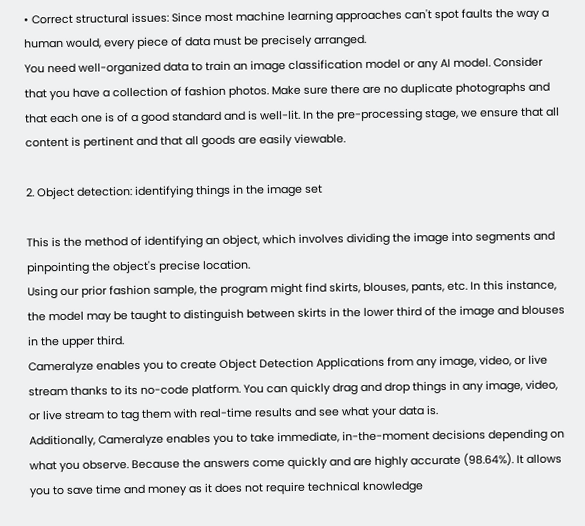• Correct structural issues: Since most machine learning approaches can't spot faults the way a human would, every piece of data must be precisely arranged.
You need well-organized data to train an image classification model or any AI model. Consider that you have a collection of fashion photos. Make sure there are no duplicate photographs and that each one is of a good standard and is well-lit. In the pre-processing stage, we ensure that all content is pertinent and that all goods are easily viewable.

2. Object detection: identifying things in the image set

This is the method of identifying an object, which involves dividing the image into segments and pinpointing the object's precise location.
Using our prior fashion sample, the program might find skirts, blouses, pants, etc. In this instance, the model may be taught to distinguish between skirts in the lower third of the image and blouses in the upper third.
Cameralyze enables you to create Object Detection Applications from any image, video, or live stream thanks to its no-code platform. You can quickly drag and drop things in any image, video, or live stream to tag them with real-time results and see what your data is.
Additionally, Cameralyze enables you to take immediate, in-the-moment decisions depending on what you observe. Because the answers come quickly and are highly accurate (98.64%). It allows you to save time and money as it does not require technical knowledge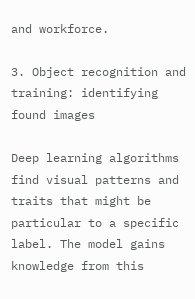and workforce.

3. Object recognition and training: identifying found images

Deep learning algorithms find visual patterns and traits that might be particular to a specific label. The model gains knowledge from this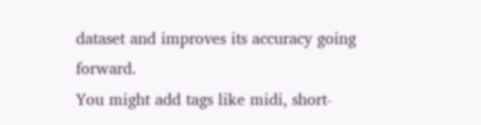dataset and improves its accuracy going forward.
You might add tags like midi, short-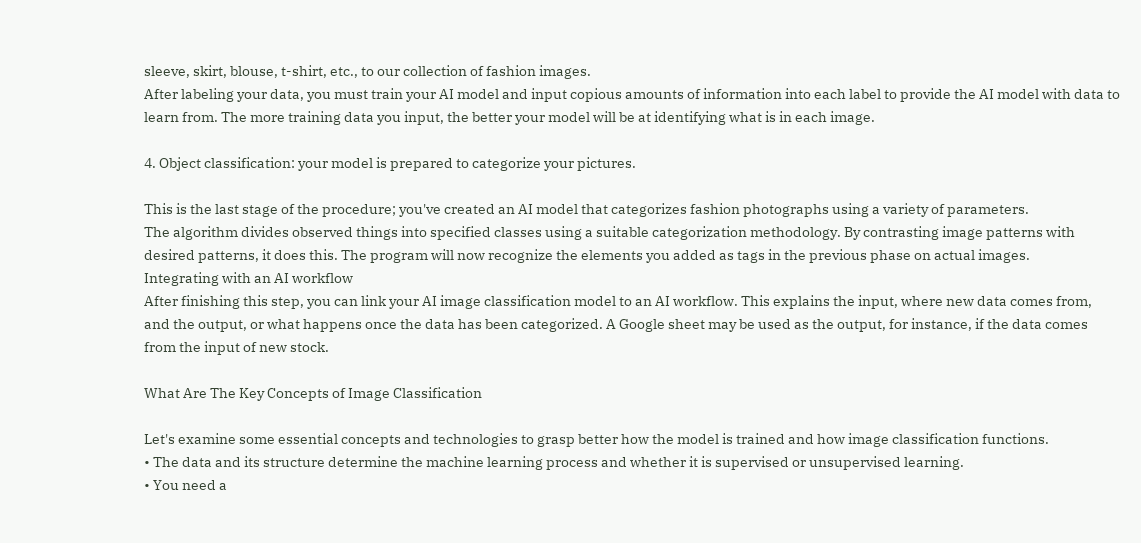sleeve, skirt, blouse, t-shirt, etc., to our collection of fashion images.
After labeling your data, you must train your AI model and input copious amounts of information into each label to provide the AI model with data to learn from. The more training data you input, the better your model will be at identifying what is in each image.

4. Object classification: your model is prepared to categorize your pictures.

This is the last stage of the procedure; you've created an AI model that categorizes fashion photographs using a variety of parameters.
The algorithm divides observed things into specified classes using a suitable categorization methodology. By contrasting image patterns with desired patterns, it does this. The program will now recognize the elements you added as tags in the previous phase on actual images.
Integrating with an AI workflow
After finishing this step, you can link your AI image classification model to an AI workflow. This explains the input, where new data comes from, and the output, or what happens once the data has been categorized. A Google sheet may be used as the output, for instance, if the data comes from the input of new stock.

What Are The Key Concepts of Image Classification

Let's examine some essential concepts and technologies to grasp better how the model is trained and how image classification functions.
• The data and its structure determine the machine learning process and whether it is supervised or unsupervised learning.
• You need a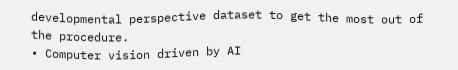developmental perspective dataset to get the most out of the procedure.
• Computer vision driven by AI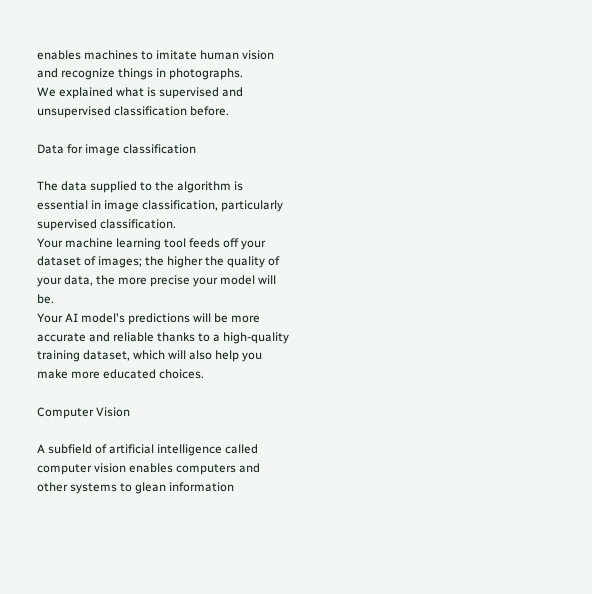enables machines to imitate human vision and recognize things in photographs.
We explained what is supervised and unsupervised classification before.

Data for image classification

The data supplied to the algorithm is essential in image classification, particularly supervised classification.
Your machine learning tool feeds off your dataset of images; the higher the quality of your data, the more precise your model will be.
Your AI model's predictions will be more accurate and reliable thanks to a high-quality training dataset, which will also help you make more educated choices.

Computer Vision

A subfield of artificial intelligence called computer vision enables computers and other systems to glean information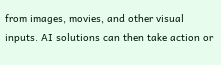from images, movies, and other visual inputs. AI solutions can then take action or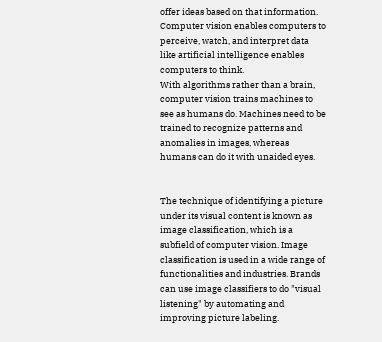offer ideas based on that information. Computer vision enables computers to perceive, watch, and interpret data like artificial intelligence enables computers to think.
With algorithms rather than a brain, computer vision trains machines to see as humans do. Machines need to be trained to recognize patterns and anomalies in images, whereas humans can do it with unaided eyes.


The technique of identifying a picture under its visual content is known as image classification, which is a subfield of computer vision. Image classification is used in a wide range of functionalities and industries. Brands can use image classifiers to do "visual listening" by automating and improving picture labeling.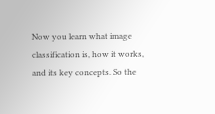Now you learn what image classification is, how it works, and its key concepts. So the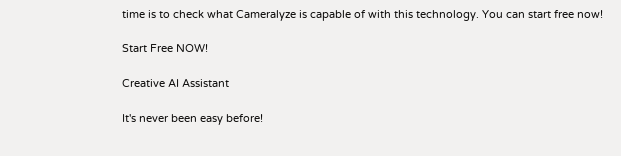time is to check what Cameralyze is capable of with this technology. You can start free now!

Start Free NOW!

Creative AI Assistant

It's never been easy before!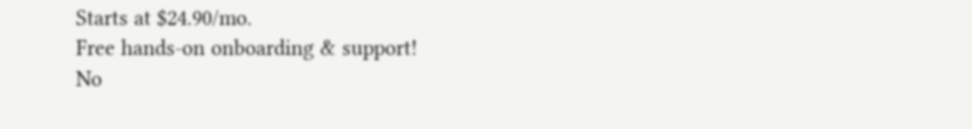Starts at $24.90/mo.
Free hands-on onboarding & support!
No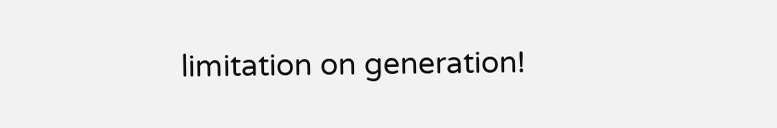limitation on generation!